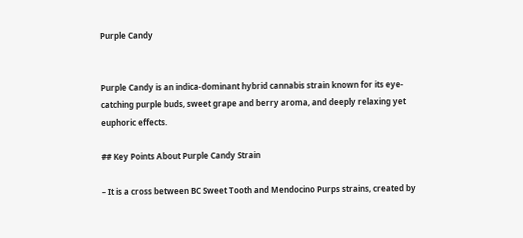Purple Candy


Purple Candy is an indica-dominant hybrid cannabis strain known for its eye-catching purple buds, sweet grape and berry aroma, and deeply relaxing yet euphoric effects.

## Key Points About Purple Candy Strain

– It is a cross between BC Sweet Tooth and Mendocino Purps strains, created by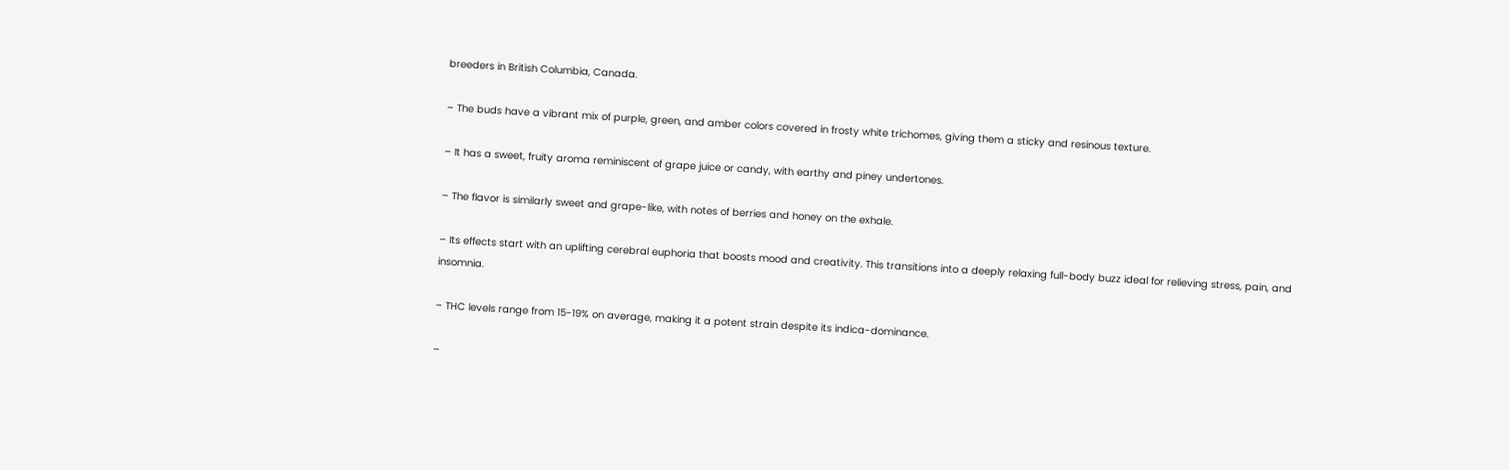breeders in British Columbia, Canada.

– The buds have a vibrant mix of purple, green, and amber colors covered in frosty white trichomes, giving them a sticky and resinous texture.

– It has a sweet, fruity aroma reminiscent of grape juice or candy, with earthy and piney undertones.

– The flavor is similarly sweet and grape-like, with notes of berries and honey on the exhale.

– Its effects start with an uplifting cerebral euphoria that boosts mood and creativity. This transitions into a deeply relaxing full-body buzz ideal for relieving stress, pain, and insomnia.

– THC levels range from 15-19% on average, making it a potent strain despite its indica-dominance.

–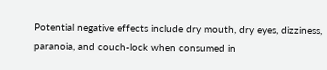Potential negative effects include dry mouth, dry eyes, dizziness, paranoia, and couch-lock when consumed in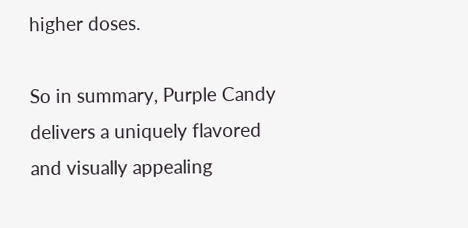higher doses.

So in summary, Purple Candy delivers a uniquely flavored and visually appealing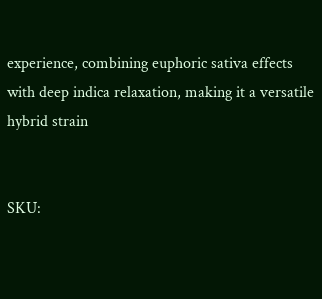experience, combining euphoric sativa effects with deep indica relaxation, making it a versatile hybrid strain


SKU: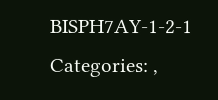BISPH7AY-1-2-1 Categories: ,